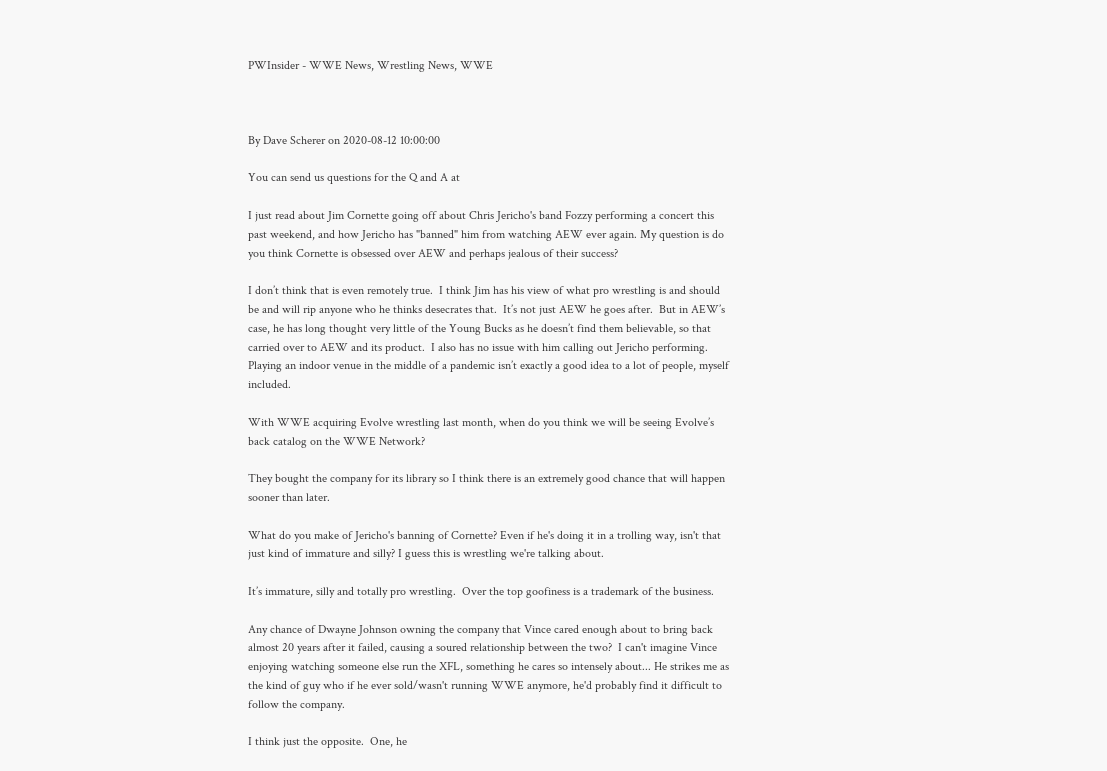PWInsider - WWE News, Wrestling News, WWE



By Dave Scherer on 2020-08-12 10:00:00

You can send us questions for the Q and A at

I just read about Jim Cornette going off about Chris Jericho's band Fozzy performing a concert this past weekend, and how Jericho has "banned" him from watching AEW ever again. My question is do  you think Cornette is obsessed over AEW and perhaps jealous of their success?

I don’t think that is even remotely true.  I think Jim has his view of what pro wrestling is and should be and will rip anyone who he thinks desecrates that.  It’s not just AEW he goes after.  But in AEW’s case, he has long thought very little of the Young Bucks as he doesn’t find them believable, so that carried over to AEW and its product.  I also has no issue with him calling out Jericho performing.  Playing an indoor venue in the middle of a pandemic isn’t exactly a good idea to a lot of people, myself included.

With WWE acquiring Evolve wrestling last month, when do you think we will be seeing Evolve’s back catalog on the WWE Network?

They bought the company for its library so I think there is an extremely good chance that will happen sooner than later.

What do you make of Jericho's banning of Cornette? Even if he's doing it in a trolling way, isn't that just kind of immature and silly? I guess this is wrestling we're talking about.

It’s immature, silly and totally pro wrestling.  Over the top goofiness is a trademark of the business.

Any chance of Dwayne Johnson owning the company that Vince cared enough about to bring back almost 20 years after it failed, causing a soured relationship between the two?  I can't imagine Vince enjoying watching someone else run the XFL, something he cares so intensely about... He strikes me as the kind of guy who if he ever sold/wasn't running WWE anymore, he'd probably find it difficult to follow the company.

I think just the opposite.  One, he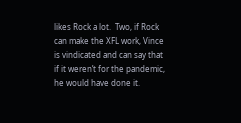likes Rock a lot.  Two, if Rock can make the XFL work, Vince is vindicated and can say that if it weren’t for the pandemic, he would have done it.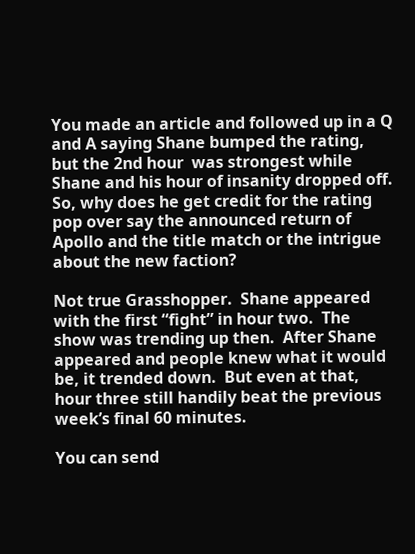You made an article and followed up in a Q and A saying Shane bumped the rating, but the 2nd hour  was strongest while Shane and his hour of insanity dropped off. So, why does he get credit for the rating pop over say the announced return of Apollo and the title match or the intrigue about the new faction?

Not true Grasshopper.  Shane appeared with the first “fight” in hour two.  The show was trending up then.  After Shane appeared and people knew what it would be, it trended down.  But even at that, hour three still handily beat the previous week’s final 60 minutes.

You can send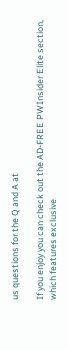us questions for the Q and A at

If you enjoy you can check out the AD-FREE PWInsider Elite section, which features exclusive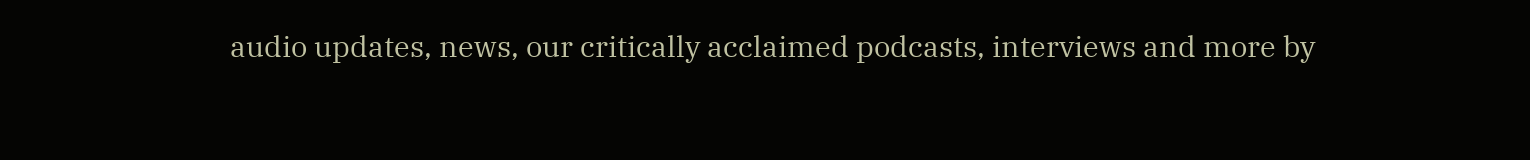audio updates, news, our critically acclaimed podcasts, interviews and more by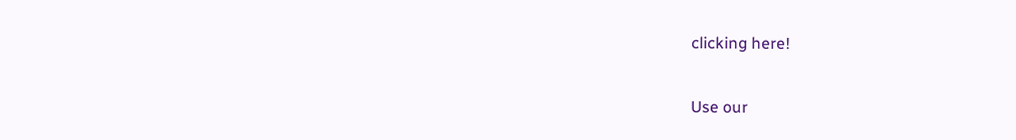clicking here!

Use our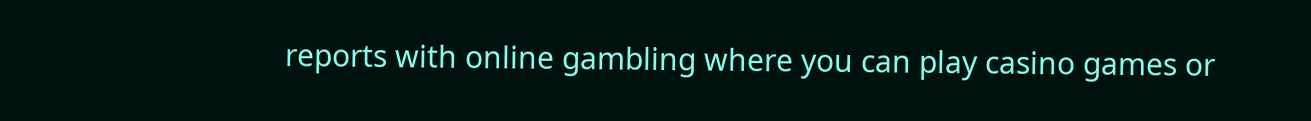reports with online gambling where you can play casino games or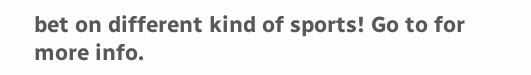bet on different kind of sports! Go to for more info.